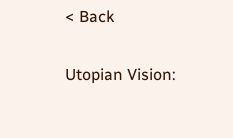< Back

Utopian Vision: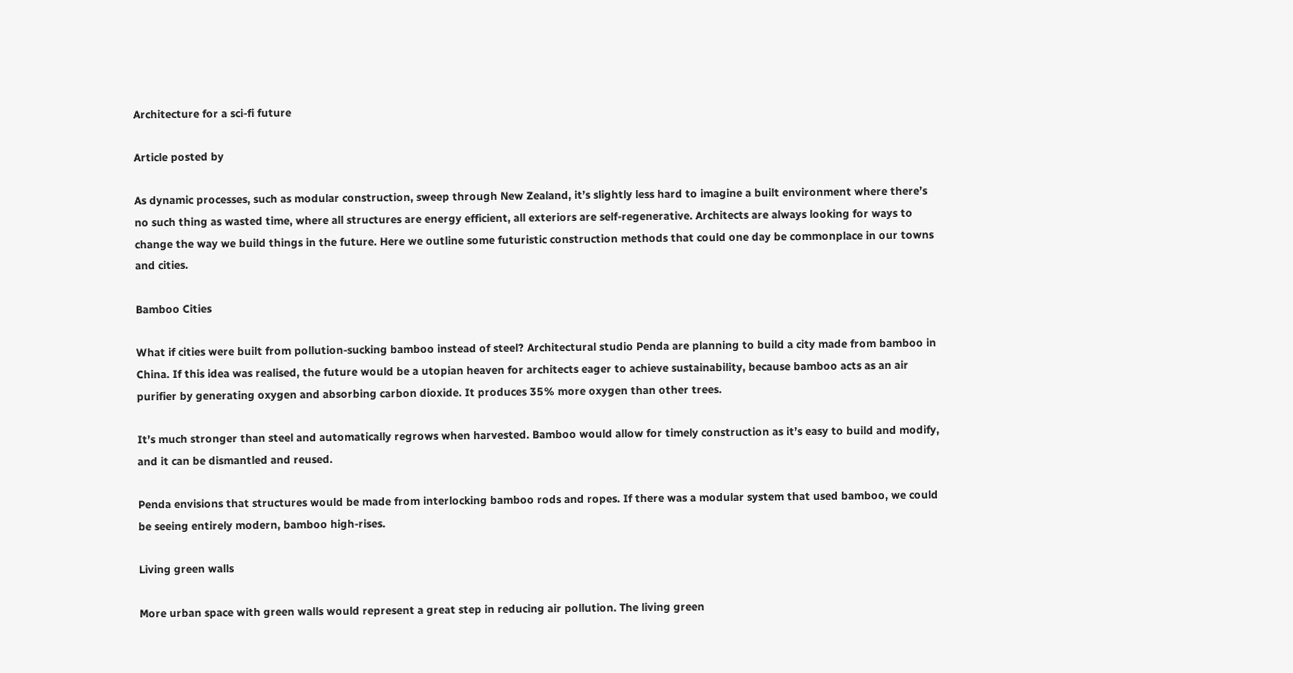Architecture for a sci-fi future

Article posted by

As dynamic processes, such as modular construction, sweep through New Zealand, it’s slightly less hard to imagine a built environment where there’s no such thing as wasted time, where all structures are energy efficient, all exteriors are self-regenerative. Architects are always looking for ways to change the way we build things in the future. Here we outline some futuristic construction methods that could one day be commonplace in our towns and cities.

Bamboo Cities

What if cities were built from pollution-sucking bamboo instead of steel? Architectural studio Penda are planning to build a city made from bamboo in China. If this idea was realised, the future would be a utopian heaven for architects eager to achieve sustainability, because bamboo acts as an air purifier by generating oxygen and absorbing carbon dioxide. It produces 35% more oxygen than other trees.

It’s much stronger than steel and automatically regrows when harvested. Bamboo would allow for timely construction as it’s easy to build and modify, and it can be dismantled and reused.

Penda envisions that structures would be made from interlocking bamboo rods and ropes. If there was a modular system that used bamboo, we could be seeing entirely modern, bamboo high-rises.

Living green walls

More urban space with green walls would represent a great step in reducing air pollution. The living green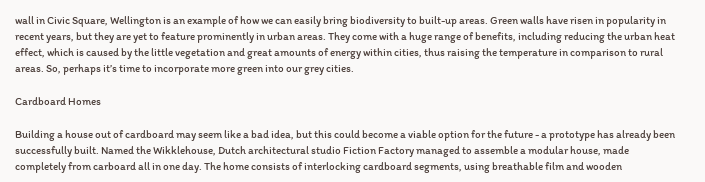wall in Civic Square, Wellington is an example of how we can easily bring biodiversity to built-up areas. Green walls have risen in popularity in recent years, but they are yet to feature prominently in urban areas. They come with a huge range of benefits, including reducing the urban heat effect, which is caused by the little vegetation and great amounts of energy within cities, thus raising the temperature in comparison to rural areas. So, perhaps it’s time to incorporate more green into our grey cities.

Cardboard Homes

Building a house out of cardboard may seem like a bad idea, but this could become a viable option for the future - a prototype has already been successfully built. Named the Wikklehouse, Dutch architectural studio Fiction Factory managed to assemble a modular house, made completely from carboard all in one day. The home consists of interlocking cardboard segments, using breathable film and wooden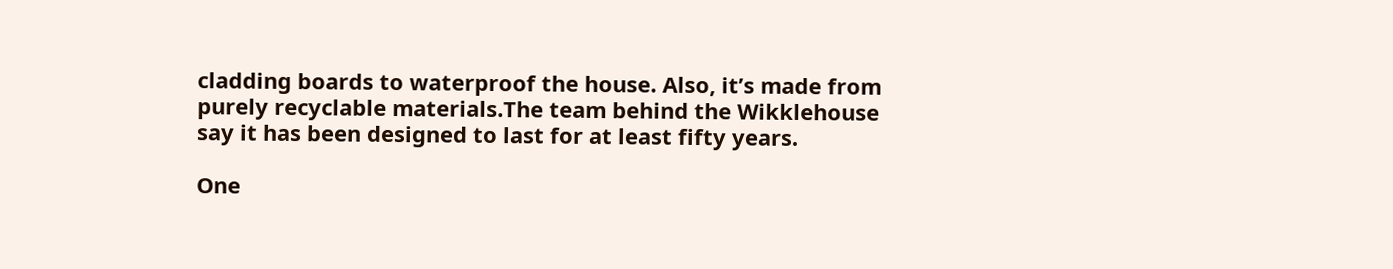cladding boards to waterproof the house. Also, it’s made from purely recyclable materials.The team behind the Wikklehouse say it has been designed to last for at least fifty years.

One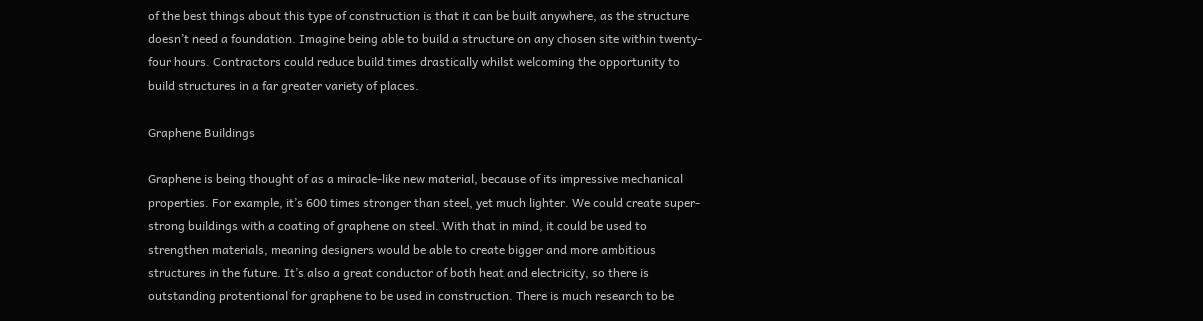of the best things about this type of construction is that it can be built anywhere, as the structure doesn’t need a foundation. Imagine being able to build a structure on any chosen site within twenty-four hours. Contractors could reduce build times drastically whilst welcoming the opportunity to build structures in a far greater variety of places.

Graphene Buildings

Graphene is being thought of as a miracle-like new material, because of its impressive mechanical properties. For example, it’s 600 times stronger than steel, yet much lighter. We could create super-strong buildings with a coating of graphene on steel. With that in mind, it could be used to strengthen materials, meaning designers would be able to create bigger and more ambitious structures in the future. It’s also a great conductor of both heat and electricity, so there is outstanding protentional for graphene to be used in construction. There is much research to be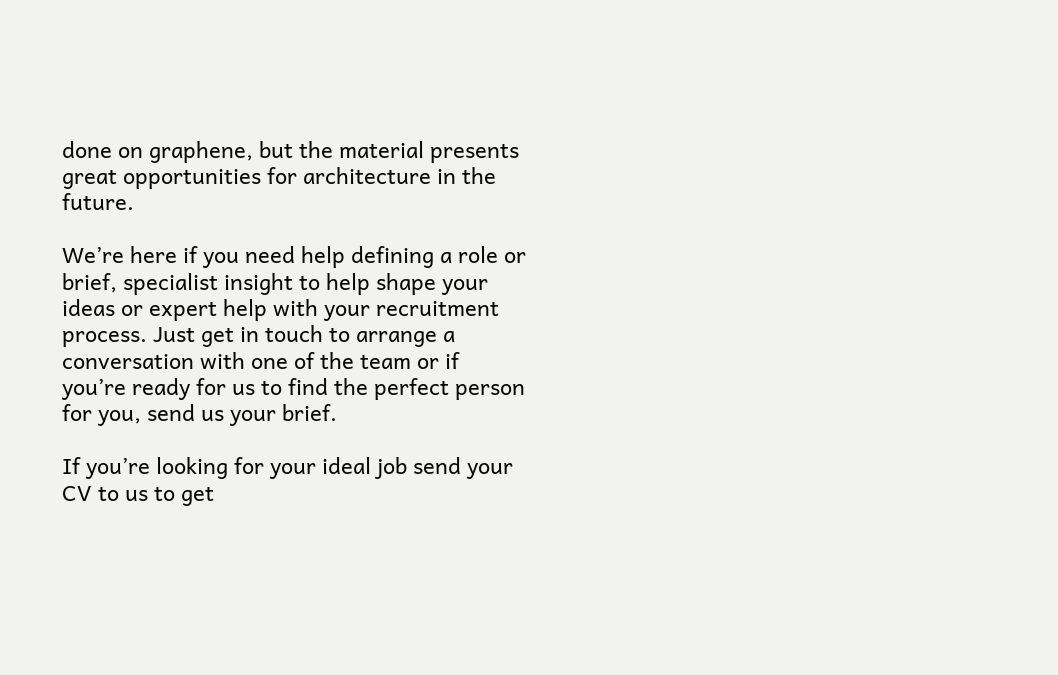done on graphene, but the material presents great opportunities for architecture in the future.

We’re here if you need help defining a role or brief, specialist insight to help shape your ideas or expert help with your recruitment process. Just get in touch to arrange a conversation with one of the team or if you’re ready for us to find the perfect person for you, send us your brief.

If you’re looking for your ideal job send your CV to us to get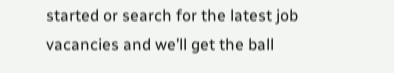started or search for the latest job vacancies and we’ll get the ball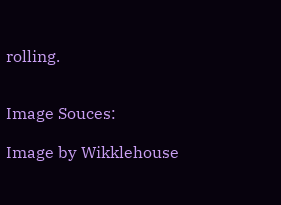rolling.


Image Souces:

Image by Wikklehouse